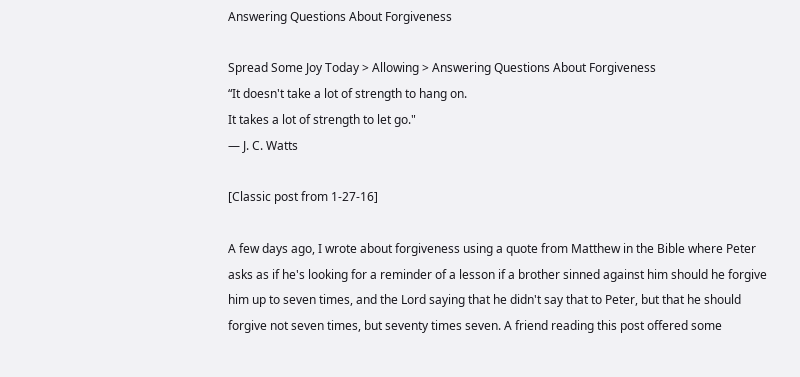Answering Questions About Forgiveness

Spread Some Joy Today > Allowing > Answering Questions About Forgiveness
“It doesn't take a lot of strength to hang on.
It takes a lot of strength to let go."
— J. C. Watts

[Classic post from 1-27-16]

A few days ago, I wrote about forgiveness using a quote from Matthew in the Bible where Peter asks as if he's looking for a reminder of a lesson if a brother sinned against him should he forgive him up to seven times, and the Lord saying that he didn't say that to Peter, but that he should forgive not seven times, but seventy times seven. A friend reading this post offered some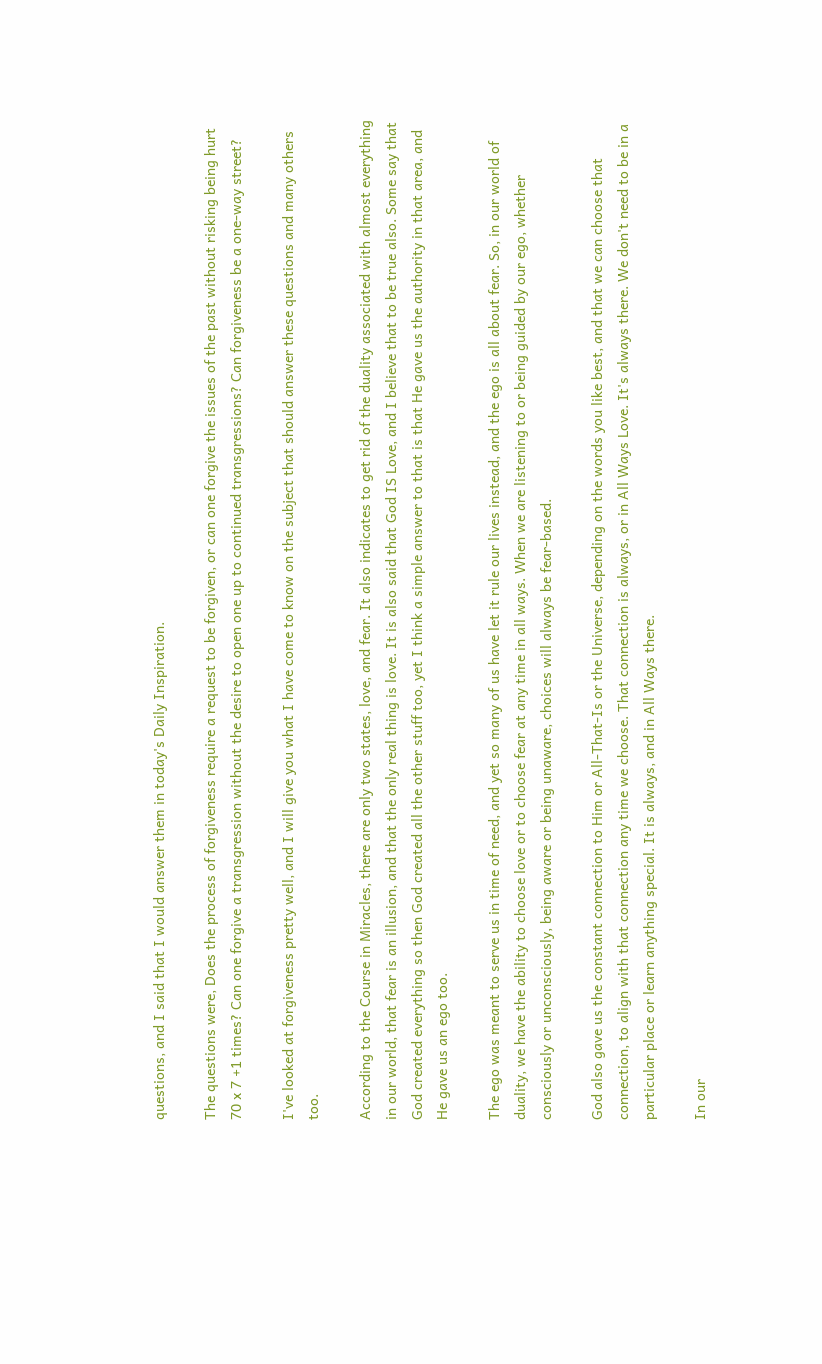questions, and I said that I would answer them in today's Daily Inspiration.

The questions were, Does the process of forgiveness require a request to be forgiven, or can one forgive the issues of the past without risking being hurt 70 x 7 +1 times? Can one forgive a transgression without the desire to open one up to continued transgressions? Can forgiveness be a one-way street?

I've looked at forgiveness pretty well, and I will give you what I have come to know on the subject that should answer these questions and many others too.

According to the Course in Miracles, there are only two states, love, and fear. It also indicates to get rid of the duality associated with almost everything in our world, that fear is an illusion, and that the only real thing is love. It is also said that God IS Love, and I believe that to be true also. Some say that God created everything so then God created all the other stuff too, yet I think a simple answer to that is that He gave us the authority in that area, and He gave us an ego too.

The ego was meant to serve us in time of need, and yet so many of us have let it rule our lives instead, and the ego is all about fear. So, in our world of duality, we have the ability to choose love or to choose fear at any time in all ways. When we are listening to or being guided by our ego, whether consciously or unconsciously, being aware or being unaware, choices will always be fear-based.

God also gave us the constant connection to Him or All-That-Is or the Universe, depending on the words you like best, and that we can choose that connection, to align with that connection any time we choose. That connection is always, or in All Ways Love. It's always there. We don't need to be in a particular place or learn anything special. It is always, and in All Ways there.

In our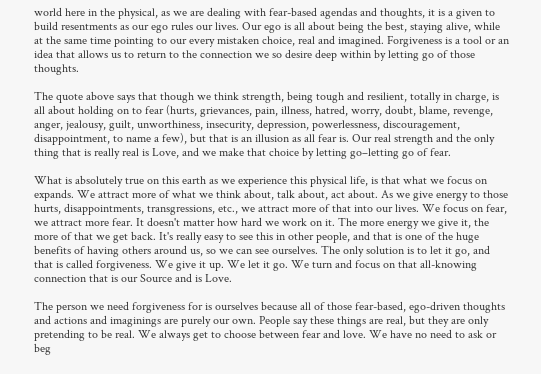world here in the physical, as we are dealing with fear-based agendas and thoughts, it is a given to build resentments as our ego rules our lives. Our ego is all about being the best, staying alive, while at the same time pointing to our every mistaken choice, real and imagined. Forgiveness is a tool or an idea that allows us to return to the connection we so desire deep within by letting go of those thoughts.

The quote above says that though we think strength, being tough and resilient, totally in charge, is all about holding on to fear (hurts, grievances, pain, illness, hatred, worry, doubt, blame, revenge, anger, jealousy, guilt, unworthiness, insecurity, depression, powerlessness, discouragement, disappointment, to name a few), but that is an illusion as all fear is. Our real strength and the only thing that is really real is Love, and we make that choice by letting go–letting go of fear.

What is absolutely true on this earth as we experience this physical life, is that what we focus on expands. We attract more of what we think about, talk about, act about. As we give energy to those hurts, disappointments, transgressions, etc., we attract more of that into our lives. We focus on fear, we attract more fear. It doesn't matter how hard we work on it. The more energy we give it, the more of that we get back. It's really easy to see this in other people, and that is one of the huge benefits of having others around us, so we can see ourselves. The only solution is to let it go, and that is called forgiveness. We give it up. We let it go. We turn and focus on that all-knowing connection that is our Source and is Love.

The person we need forgiveness for is ourselves because all of those fear-based, ego-driven thoughts and actions and imaginings are purely our own. People say these things are real, but they are only pretending to be real. We always get to choose between fear and love. We have no need to ask or beg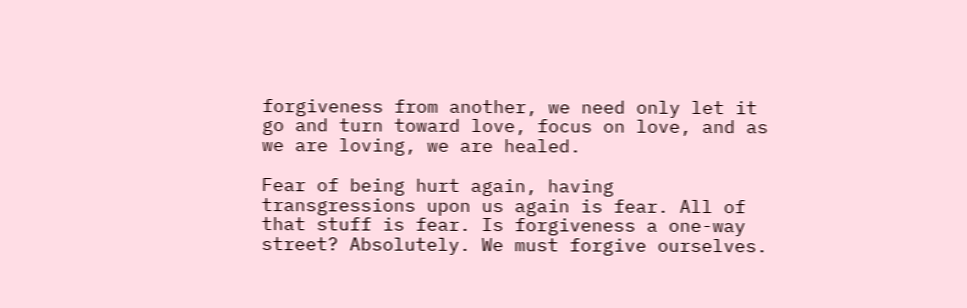forgiveness from another, we need only let it go and turn toward love, focus on love, and as we are loving, we are healed.

Fear of being hurt again, having transgressions upon us again is fear. All of that stuff is fear. Is forgiveness a one-way street? Absolutely. We must forgive ourselves.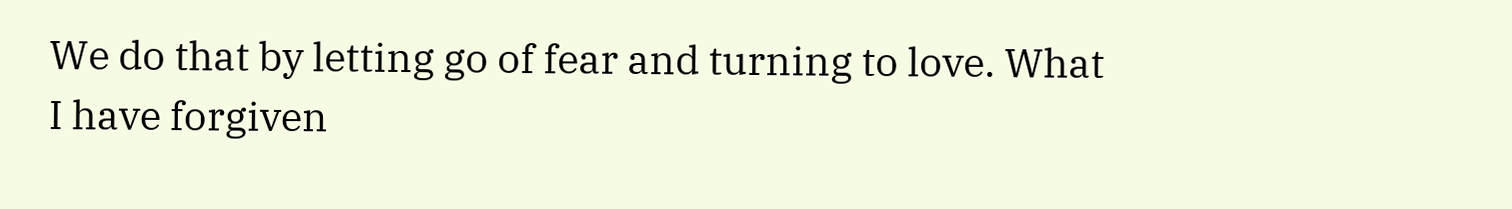We do that by letting go of fear and turning to love. What I have forgiven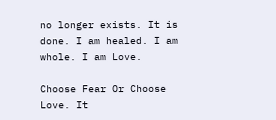no longer exists. It is done. I am healed. I am whole. I am Love.

Choose Fear Or Choose Love. It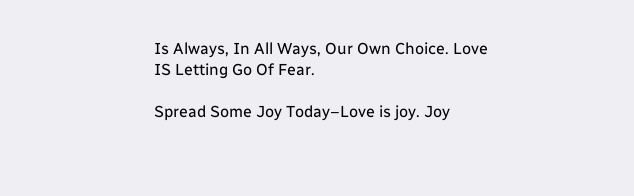Is Always, In All Ways, Our Own Choice. Love IS Letting Go Of Fear.

Spread Some Joy Today–Love is joy. Joy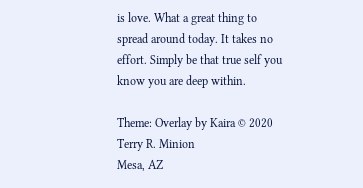is love. What a great thing to spread around today. It takes no effort. Simply be that true self you know you are deep within.

Theme: Overlay by Kaira © 2020 Terry R. Minion
Mesa, AZ